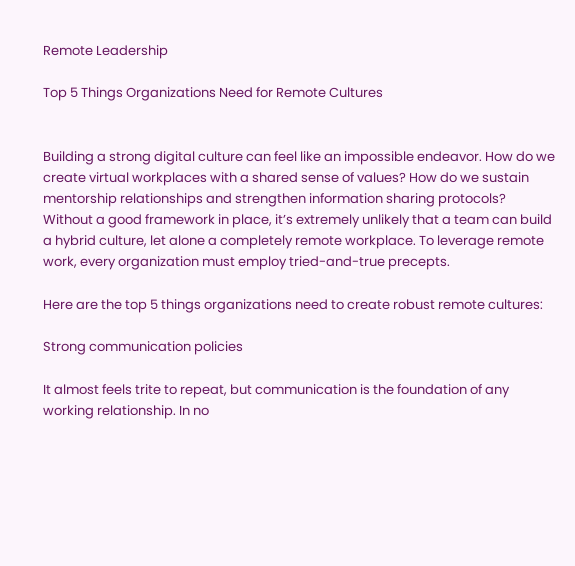Remote Leadership

Top 5 Things Organizations Need for Remote Cultures


Building a strong digital culture can feel like an impossible endeavor. How do we create virtual workplaces with a shared sense of values? How do we sustain mentorship relationships and strengthen information sharing protocols? Without a good framework in place, it’s extremely unlikely that a team can build a hybrid culture, let alone a completely remote workplace. To leverage remote work, every organization must employ tried-and-true precepts.

Here are the top 5 things organizations need to create robust remote cultures:

Strong communication policies

It almost feels trite to repeat, but communication is the foundation of any working relationship. In no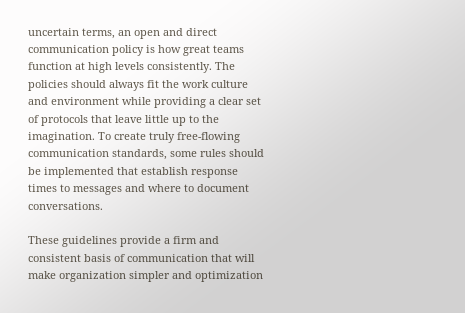uncertain terms, an open and direct communication policy is how great teams function at high levels consistently. The policies should always fit the work culture and environment while providing a clear set of protocols that leave little up to the imagination. To create truly free-flowing communication standards, some rules should be implemented that establish response times to messages and where to document conversations.

These guidelines provide a firm and consistent basis of communication that will make organization simpler and optimization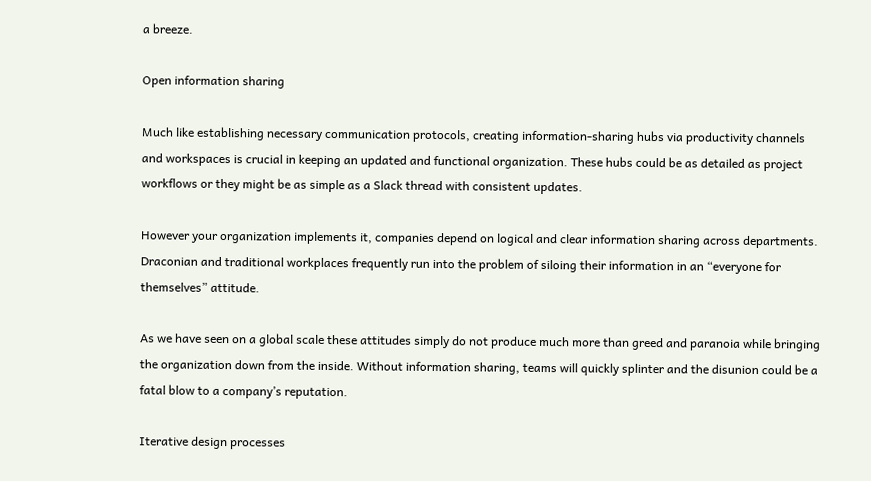a breeze.

Open information sharing

Much like establishing necessary communication protocols, creating information-sharing hubs via productivity channels and workspaces is crucial in keeping an updated and functional organization. These hubs could be as detailed as project workflows or they might be as simple as a Slack thread with consistent updates.

However your organization implements it, companies depend on logical and clear information sharing across departments. Draconian and traditional workplaces frequently run into the problem of siloing their information in an “everyone for themselves” attitude.

As we have seen on a global scale these attitudes simply do not produce much more than greed and paranoia while bringing the organization down from the inside. Without information sharing, teams will quickly splinter and the disunion could be a fatal blow to a company’s reputation.

Iterative design processes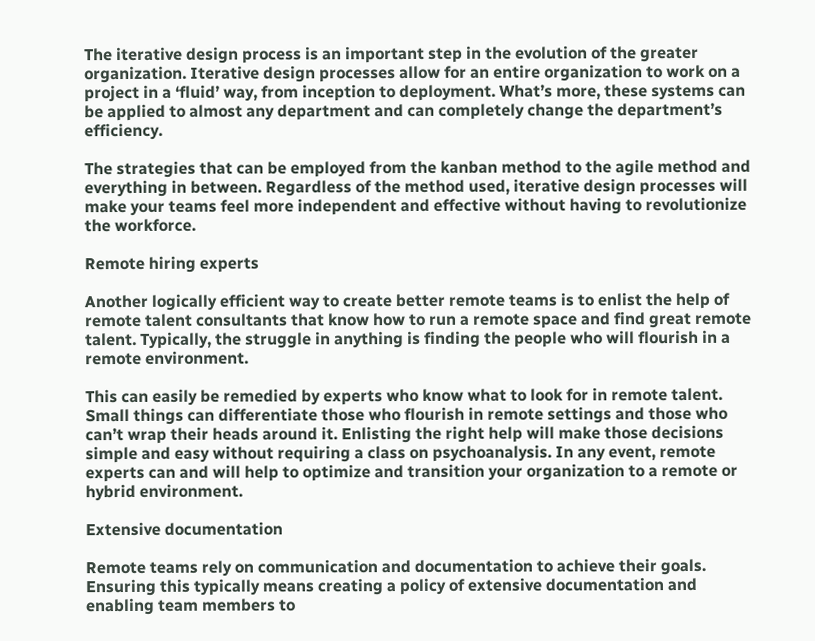The iterative design process is an important step in the evolution of the greater organization. Iterative design processes allow for an entire organization to work on a project in a ‘fluid’ way, from inception to deployment. What’s more, these systems can be applied to almost any department and can completely change the department’s efficiency.

The strategies that can be employed from the kanban method to the agile method and everything in between. Regardless of the method used, iterative design processes will make your teams feel more independent and effective without having to revolutionize the workforce.

Remote hiring experts

Another logically efficient way to create better remote teams is to enlist the help of remote talent consultants that know how to run a remote space and find great remote talent. Typically, the struggle in anything is finding the people who will flourish in a remote environment.

This can easily be remedied by experts who know what to look for in remote talent. Small things can differentiate those who flourish in remote settings and those who can’t wrap their heads around it. Enlisting the right help will make those decisions simple and easy without requiring a class on psychoanalysis. In any event, remote experts can and will help to optimize and transition your organization to a remote or hybrid environment.

Extensive documentation

Remote teams rely on communication and documentation to achieve their goals. Ensuring this typically means creating a policy of extensive documentation and enabling team members to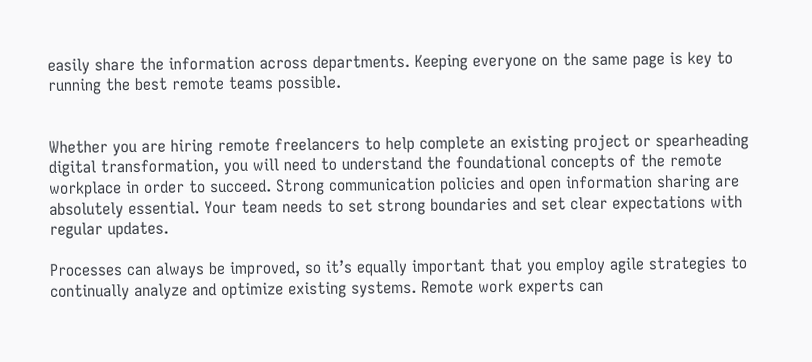easily share the information across departments. Keeping everyone on the same page is key to running the best remote teams possible.


Whether you are hiring remote freelancers to help complete an existing project or spearheading digital transformation, you will need to understand the foundational concepts of the remote workplace in order to succeed. Strong communication policies and open information sharing are absolutely essential. Your team needs to set strong boundaries and set clear expectations with regular updates.

Processes can always be improved, so it’s equally important that you employ agile strategies to continually analyze and optimize existing systems. Remote work experts can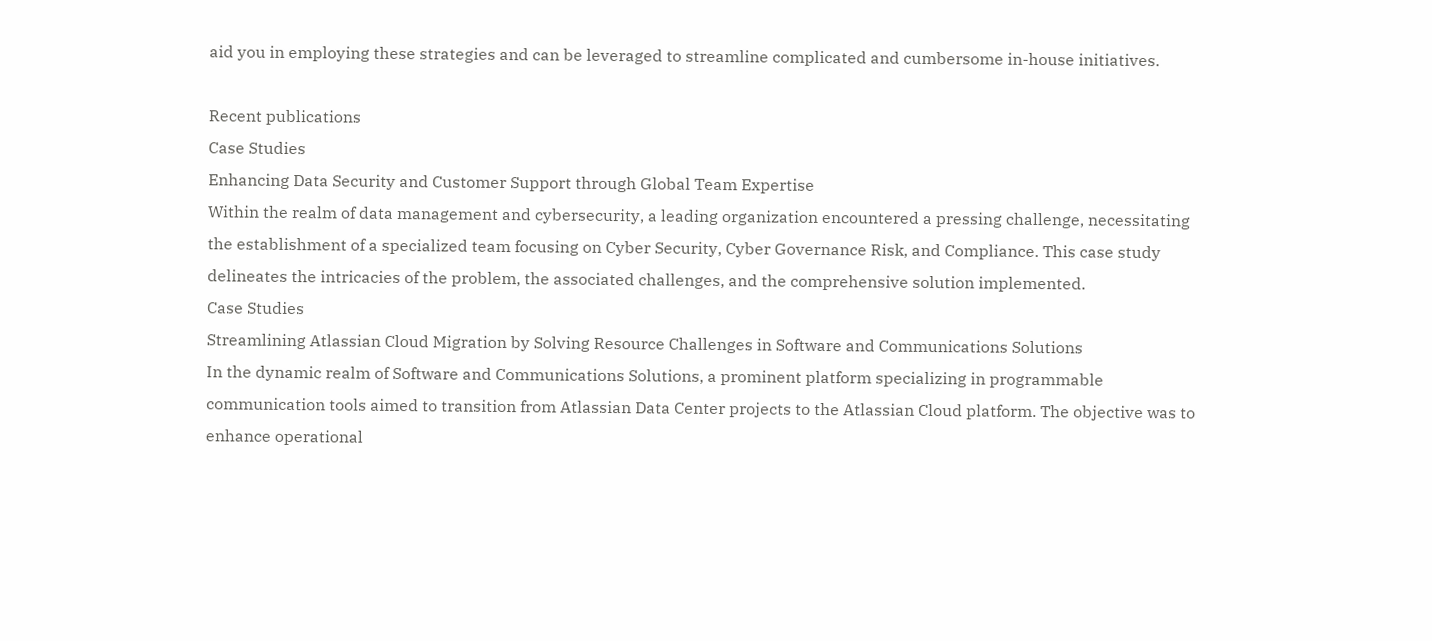aid you in employing these strategies and can be leveraged to streamline complicated and cumbersome in-house initiatives.

Recent publications
Case Studies
Enhancing Data Security and Customer Support through Global Team Expertise
Within the realm of data management and cybersecurity, a leading organization encountered a pressing challenge, necessitating the establishment of a specialized team focusing on Cyber Security, Cyber Governance Risk, and Compliance. This case study delineates the intricacies of the problem, the associated challenges, and the comprehensive solution implemented.
Case Studies
Streamlining Atlassian Cloud Migration by Solving Resource Challenges in Software and Communications Solutions
In the dynamic realm of Software and Communications Solutions, a prominent platform specializing in programmable communication tools aimed to transition from Atlassian Data Center projects to the Atlassian Cloud platform. The objective was to enhance operational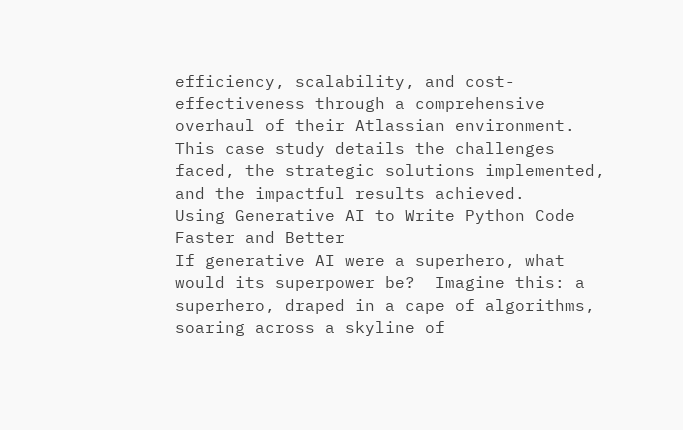efficiency, scalability, and cost-effectiveness through a comprehensive overhaul of their Atlassian environment. This case study details the challenges faced, the strategic solutions implemented, and the impactful results achieved.
Using Generative AI to Write Python Code Faster and Better
If generative AI were a superhero, what would its superpower be?  Imagine this: a superhero, draped in a cape of algorithms, soaring across a skyline of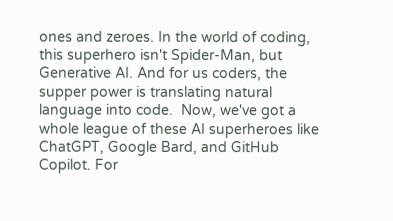ones and zeroes. In the world of coding, this superhero isn't Spider-Man, but Generative AI. And for us coders, the supper power is translating natural language into code.  Now, we've got a whole league of these AI superheroes like ChatGPT, Google Bard, and GitHub Copilot. For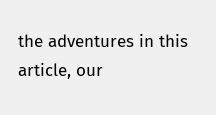the adventures in this article, our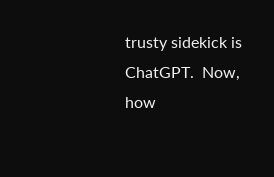trusty sidekick is ChatGPT.  Now, how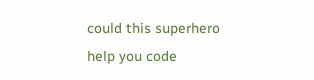could this superhero help you code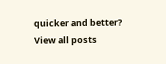quicker and better?
View all posts